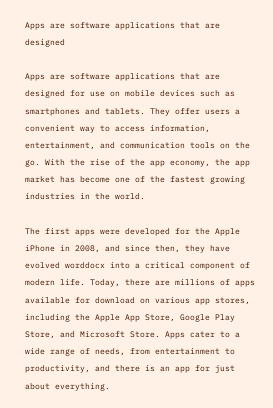Apps are software applications that are designed

Apps are software applications that are designed for use on mobile devices such as smartphones and tablets. They offer users a convenient way to access information, entertainment, and communication tools on the go. With the rise of the app economy, the app market has become one of the fastest growing industries in the world.

The first apps were developed for the Apple iPhone in 2008, and since then, they have evolved worddocx into a critical component of modern life. Today, there are millions of apps available for download on various app stores, including the Apple App Store, Google Play Store, and Microsoft Store. Apps cater to a wide range of needs, from entertainment to productivity, and there is an app for just about everything.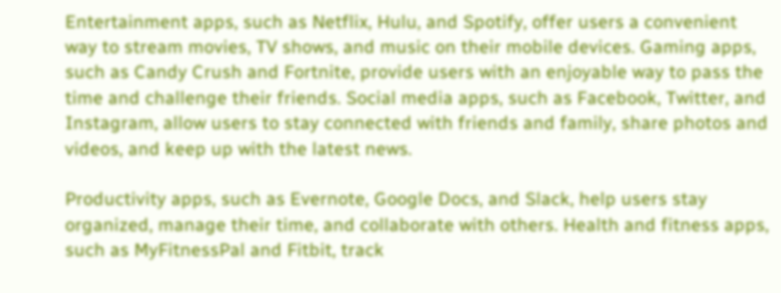Entertainment apps, such as Netflix, Hulu, and Spotify, offer users a convenient way to stream movies, TV shows, and music on their mobile devices. Gaming apps, such as Candy Crush and Fortnite, provide users with an enjoyable way to pass the time and challenge their friends. Social media apps, such as Facebook, Twitter, and Instagram, allow users to stay connected with friends and family, share photos and videos, and keep up with the latest news.

Productivity apps, such as Evernote, Google Docs, and Slack, help users stay organized, manage their time, and collaborate with others. Health and fitness apps, such as MyFitnessPal and Fitbit, track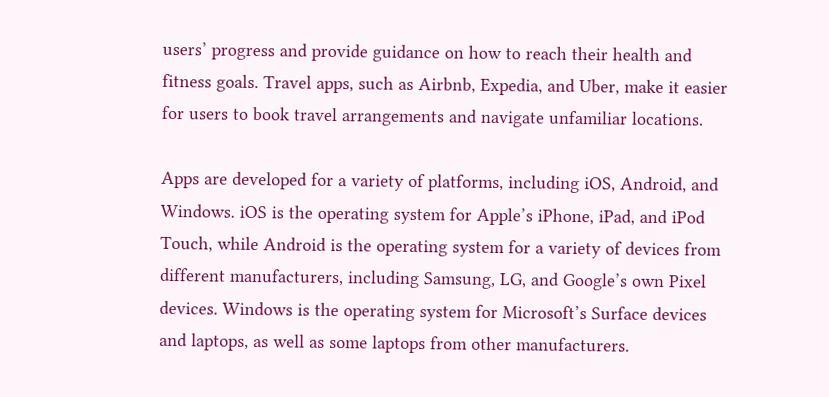users’ progress and provide guidance on how to reach their health and fitness goals. Travel apps, such as Airbnb, Expedia, and Uber, make it easier for users to book travel arrangements and navigate unfamiliar locations.

Apps are developed for a variety of platforms, including iOS, Android, and Windows. iOS is the operating system for Apple’s iPhone, iPad, and iPod Touch, while Android is the operating system for a variety of devices from different manufacturers, including Samsung, LG, and Google’s own Pixel devices. Windows is the operating system for Microsoft’s Surface devices and laptops, as well as some laptops from other manufacturers.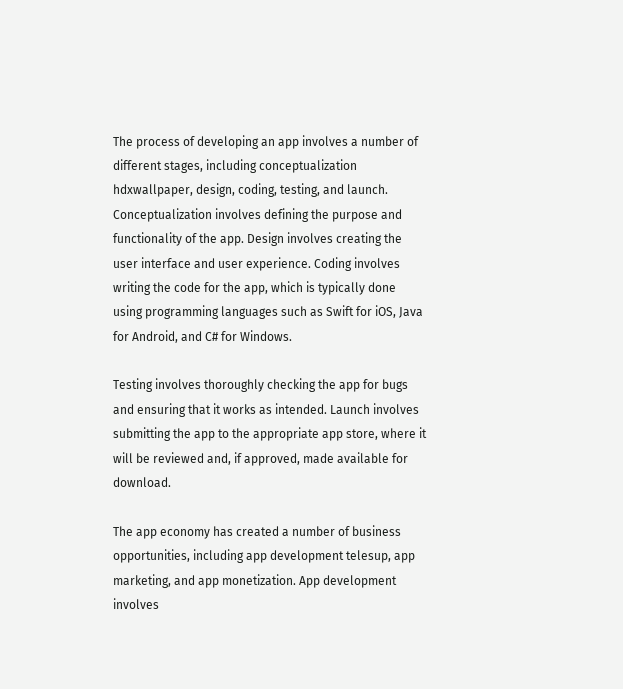The process of developing an app involves a number of different stages, including conceptualization hdxwallpaper, design, coding, testing, and launch. Conceptualization involves defining the purpose and functionality of the app. Design involves creating the user interface and user experience. Coding involves writing the code for the app, which is typically done using programming languages such as Swift for iOS, Java for Android, and C# for Windows.

Testing involves thoroughly checking the app for bugs and ensuring that it works as intended. Launch involves submitting the app to the appropriate app store, where it will be reviewed and, if approved, made available for download.

The app economy has created a number of business opportunities, including app development telesup, app marketing, and app monetization. App development involves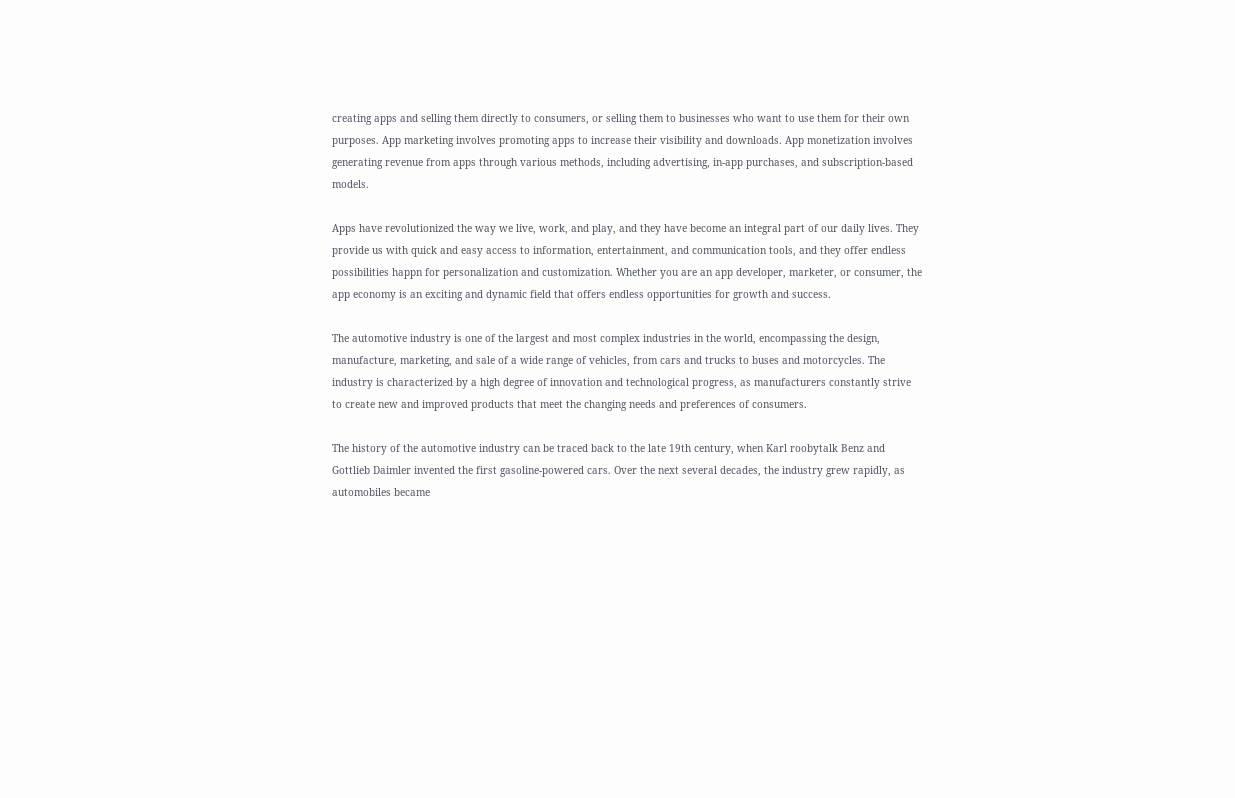creating apps and selling them directly to consumers, or selling them to businesses who want to use them for their own purposes. App marketing involves promoting apps to increase their visibility and downloads. App monetization involves generating revenue from apps through various methods, including advertising, in-app purchases, and subscription-based models.

Apps have revolutionized the way we live, work, and play, and they have become an integral part of our daily lives. They provide us with quick and easy access to information, entertainment, and communication tools, and they offer endless possibilities happn for personalization and customization. Whether you are an app developer, marketer, or consumer, the app economy is an exciting and dynamic field that offers endless opportunities for growth and success.

The automotive industry is one of the largest and most complex industries in the world, encompassing the design, manufacture, marketing, and sale of a wide range of vehicles, from cars and trucks to buses and motorcycles. The industry is characterized by a high degree of innovation and technological progress, as manufacturers constantly strive to create new and improved products that meet the changing needs and preferences of consumers.

The history of the automotive industry can be traced back to the late 19th century, when Karl roobytalk Benz and Gottlieb Daimler invented the first gasoline-powered cars. Over the next several decades, the industry grew rapidly, as automobiles became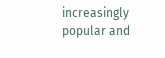increasingly popular and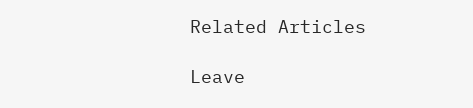Related Articles

Leave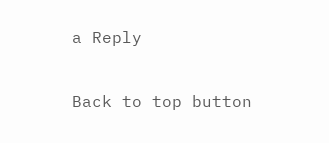a Reply

Back to top button